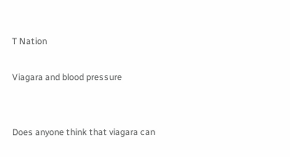T Nation

Viagara and blood pressure


Does anyone think that viagara can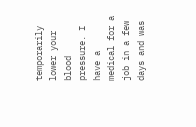temporarily lower your blood pressure. I have a medical for a job in a few days and was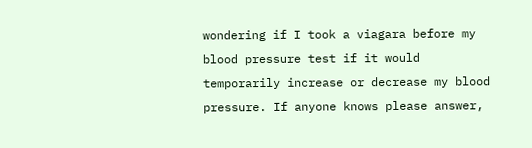wondering if I took a viagara before my blood pressure test if it would temporarily increase or decrease my blood pressure. If anyone knows please answer,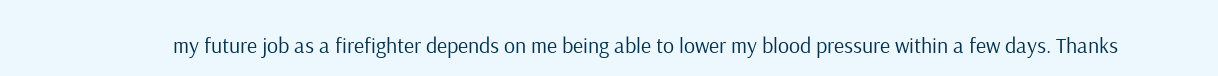my future job as a firefighter depends on me being able to lower my blood pressure within a few days. Thanks